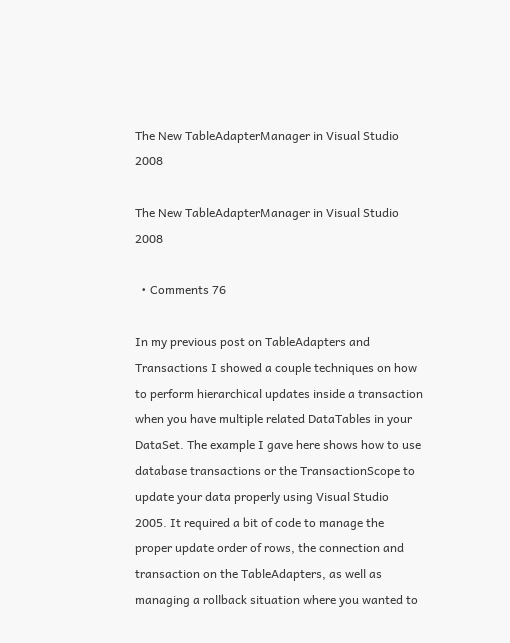The New TableAdapterManager in Visual Studio 2008

The New TableAdapterManager in Visual Studio 2008

  • Comments 76

In my previous post on TableAdapters and Transactions I showed a couple techniques on how to perform hierarchical updates inside a transaction when you have multiple related DataTables in your DataSet. The example I gave here shows how to use database transactions or the TransactionScope to update your data properly using Visual Studio 2005. It required a bit of code to manage the proper update order of rows, the connection and transaction on the TableAdapters, as well as managing a rollback situation where you wanted to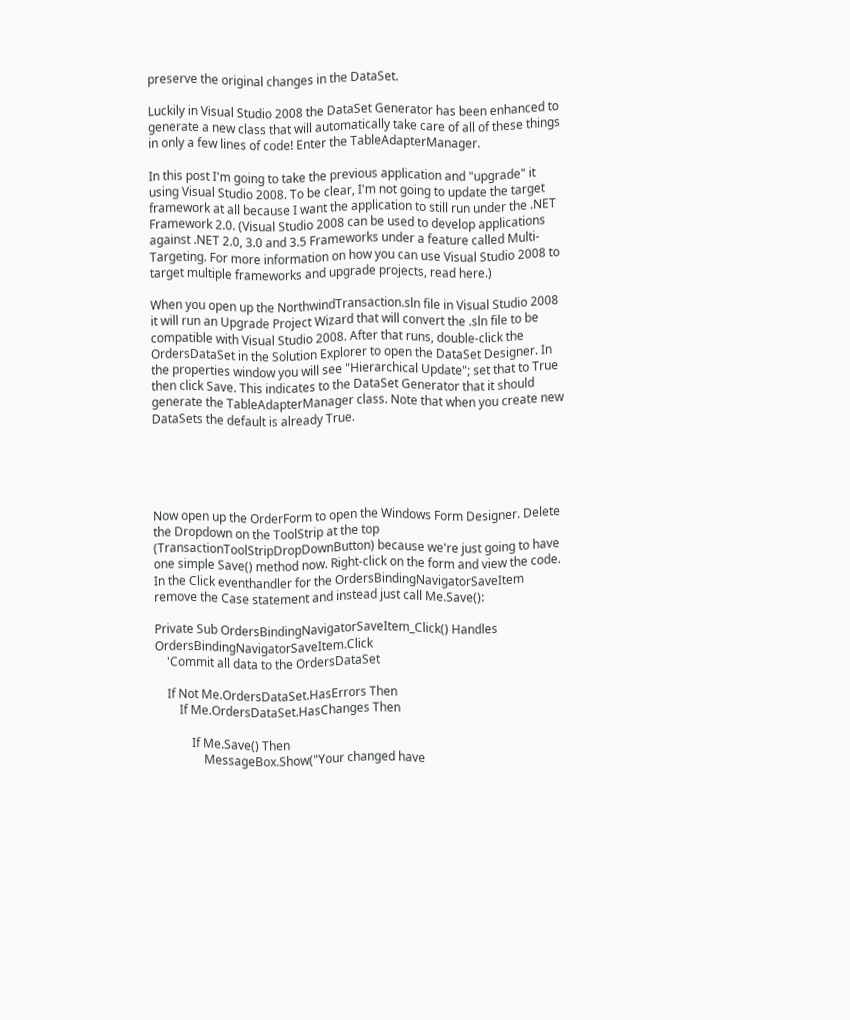preserve the original changes in the DataSet.

Luckily in Visual Studio 2008 the DataSet Generator has been enhanced to generate a new class that will automatically take care of all of these things in only a few lines of code! Enter the TableAdapterManager.

In this post I'm going to take the previous application and "upgrade" it using Visual Studio 2008. To be clear, I'm not going to update the target framework at all because I want the application to still run under the .NET Framework 2.0. (Visual Studio 2008 can be used to develop applications against .NET 2.0, 3.0 and 3.5 Frameworks under a feature called Multi-Targeting. For more information on how you can use Visual Studio 2008 to target multiple frameworks and upgrade projects, read here.)

When you open up the NorthwindTransaction.sln file in Visual Studio 2008 it will run an Upgrade Project Wizard that will convert the .sln file to be compatible with Visual Studio 2008. After that runs, double-click the OrdersDataSet in the Solution Explorer to open the DataSet Designer. In the properties window you will see "Hierarchical Update"; set that to True then click Save. This indicates to the DataSet Generator that it should generate the TableAdapterManager class. Note that when you create new DataSets the default is already True.





Now open up the OrderForm to open the Windows Form Designer. Delete the Dropdown on the ToolStrip at the top (TransactionToolStripDropDownButton) because we're just going to have one simple Save() method now. Right-click on the form and view the code. In the Click eventhandler for the OrdersBindingNavigatorSaveItem remove the Case statement and instead just call Me.Save():

Private Sub OrdersBindingNavigatorSaveItem_Click() Handles OrdersBindingNavigatorSaveItem.Click
    'Commit all data to the OrdersDataSet

    If Not Me.OrdersDataSet.HasErrors Then
        If Me.OrdersDataSet.HasChanges Then

            If Me.Save() Then
                MessageBox.Show("Your changed have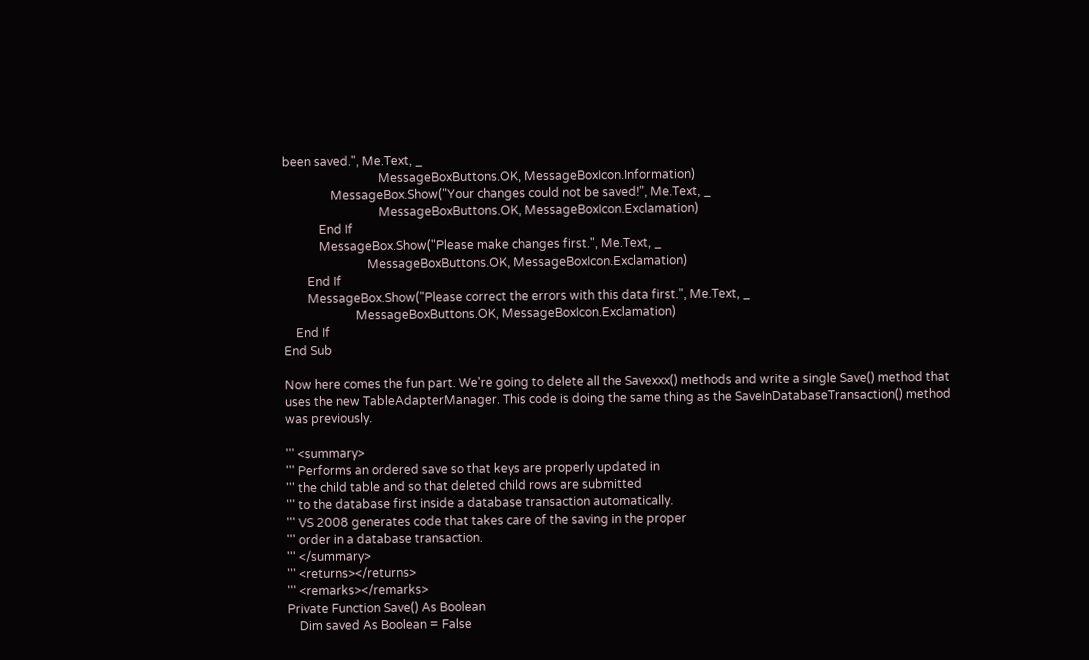been saved.", Me.Text, _
                                MessageBoxButtons.OK, MessageBoxIcon.Information)
                MessageBox.Show("Your changes could not be saved!", Me.Text, _
                                MessageBoxButtons.OK, MessageBoxIcon.Exclamation)
            End If
            MessageBox.Show("Please make changes first.", Me.Text, _
                            MessageBoxButtons.OK, MessageBoxIcon.Exclamation)
        End If
        MessageBox.Show("Please correct the errors with this data first.", Me.Text, _
                        MessageBoxButtons.OK, MessageBoxIcon.Exclamation)
    End If
End Sub

Now here comes the fun part. We're going to delete all the Savexxx() methods and write a single Save() method that uses the new TableAdapterManager. This code is doing the same thing as the SaveInDatabaseTransaction() method was previously.

''' <summary>
''' Performs an ordered save so that keys are properly updated in
''' the child table and so that deleted child rows are submitted
''' to the database first inside a database transaction automatically.
''' VS 2008 generates code that takes care of the saving in the proper
''' order in a database transaction.
''' </summary>
''' <returns></returns>
''' <remarks></remarks>
Private Function Save() As Boolean
    Dim saved As Boolean = False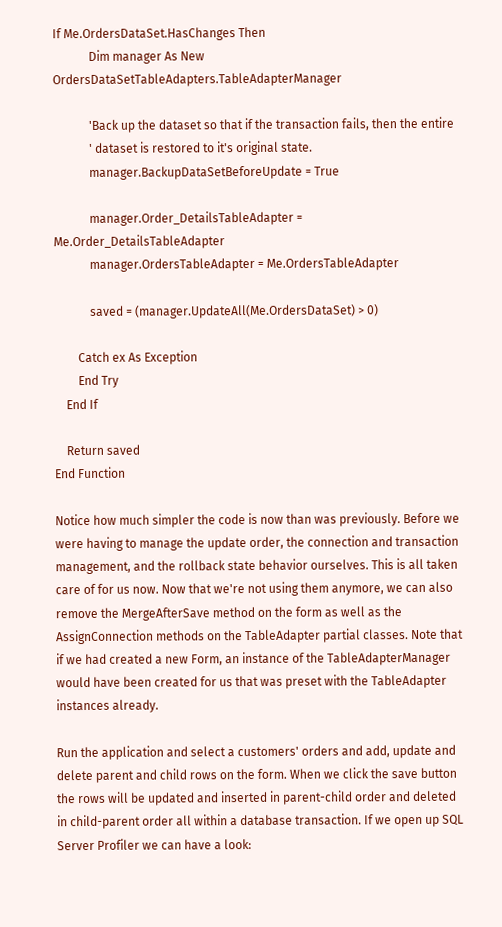If Me.OrdersDataSet.HasChanges Then
            Dim manager As New OrdersDataSetTableAdapters.TableAdapterManager

            'Back up the dataset so that if the transaction fails, then the entire
            ' dataset is restored to it's original state.
            manager.BackupDataSetBeforeUpdate = True

            manager.Order_DetailsTableAdapter = Me.Order_DetailsTableAdapter
            manager.OrdersTableAdapter = Me.OrdersTableAdapter

            saved = (manager.UpdateAll(Me.OrdersDataSet) > 0)

        Catch ex As Exception
        End Try
    End If

    Return saved
End Function

Notice how much simpler the code is now than was previously. Before we were having to manage the update order, the connection and transaction management, and the rollback state behavior ourselves. This is all taken care of for us now. Now that we're not using them anymore, we can also remove the MergeAfterSave method on the form as well as the AssignConnection methods on the TableAdapter partial classes. Note that if we had created a new Form, an instance of the TableAdapterManager would have been created for us that was preset with the TableAdapter instances already.

Run the application and select a customers' orders and add, update and delete parent and child rows on the form. When we click the save button the rows will be updated and inserted in parent-child order and deleted in child-parent order all within a database transaction. If we open up SQL Server Profiler we can have a look: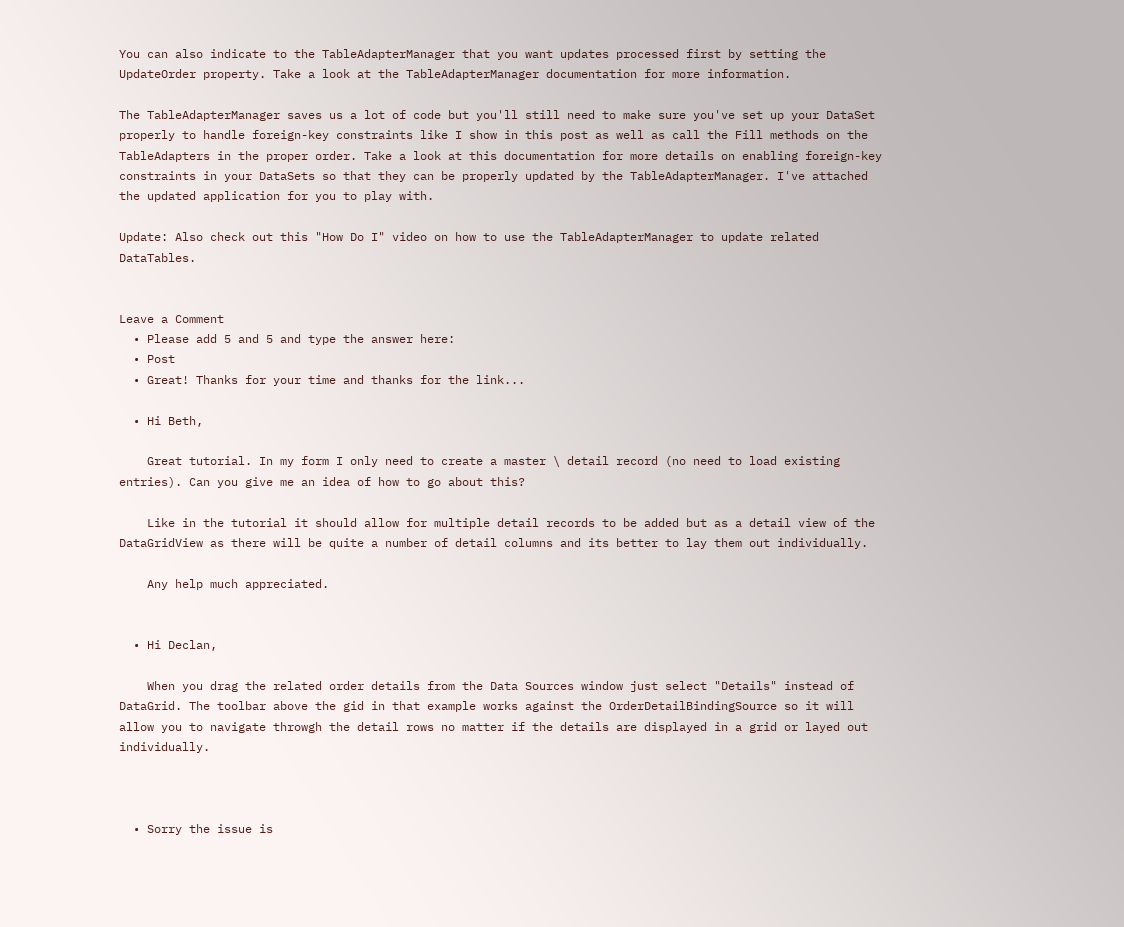You can also indicate to the TableAdapterManager that you want updates processed first by setting the UpdateOrder property. Take a look at the TableAdapterManager documentation for more information.

The TableAdapterManager saves us a lot of code but you'll still need to make sure you've set up your DataSet properly to handle foreign-key constraints like I show in this post as well as call the Fill methods on the TableAdapters in the proper order. Take a look at this documentation for more details on enabling foreign-key constraints in your DataSets so that they can be properly updated by the TableAdapterManager. I've attached the updated application for you to play with.

Update: Also check out this "How Do I" video on how to use the TableAdapterManager to update related DataTables.


Leave a Comment
  • Please add 5 and 5 and type the answer here:
  • Post
  • Great! Thanks for your time and thanks for the link...

  • Hi Beth,

    Great tutorial. In my form I only need to create a master \ detail record (no need to load existing entries). Can you give me an idea of how to go about this?

    Like in the tutorial it should allow for multiple detail records to be added but as a detail view of the DataGridView as there will be quite a number of detail columns and its better to lay them out individually.

    Any help much appreciated.


  • Hi Declan,

    When you drag the related order details from the Data Sources window just select "Details" instead of DataGrid. The toolbar above the gid in that example works against the OrderDetailBindingSource so it will allow you to navigate throwgh the detail rows no matter if the details are displayed in a grid or layed out individually.



  • Sorry the issue is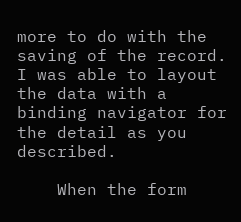more to do with the saving of the record. I was able to layout the data with a binding navigator for the detail as you described.

    When the form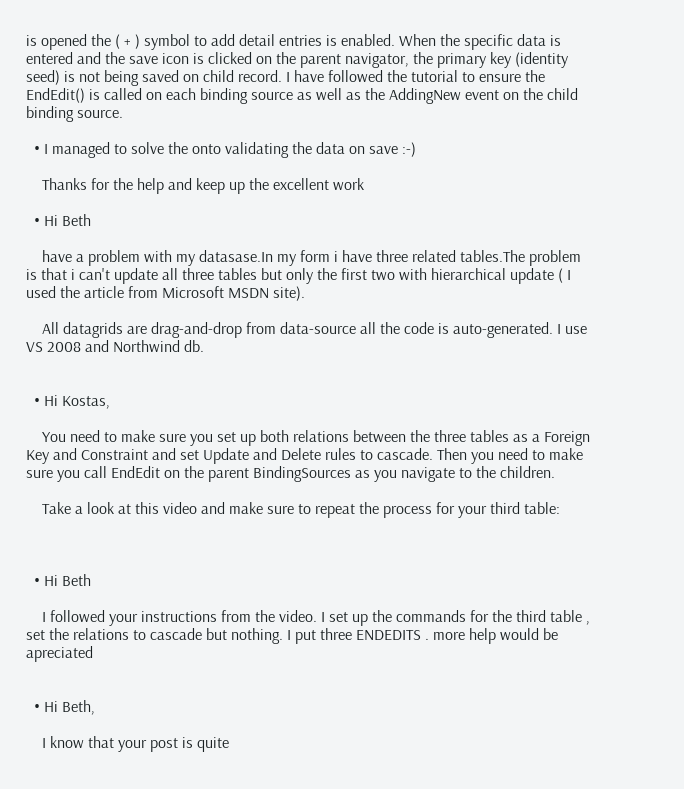is opened the ( + ) symbol to add detail entries is enabled. When the specific data is entered and the save icon is clicked on the parent navigator, the primary key (identity seed) is not being saved on child record. I have followed the tutorial to ensure the EndEdit() is called on each binding source as well as the AddingNew event on the child binding source.

  • I managed to solve the onto validating the data on save :-)

    Thanks for the help and keep up the excellent work

  • Hi Beth

    have a problem with my datasase.In my form i have three related tables.The problem is that i can't update all three tables but only the first two with hierarchical update ( I used the article from Microsoft MSDN site).

    All datagrids are drag-and-drop from data-source all the code is auto-generated. I use VS 2008 and Northwind db.


  • Hi Kostas,

    You need to make sure you set up both relations between the three tables as a Foreign Key and Constraint and set Update and Delete rules to cascade. Then you need to make sure you call EndEdit on the parent BindingSources as you navigate to the children.

    Take a look at this video and make sure to repeat the process for your third table:



  • Hi Beth

    I followed your instructions from the video. I set up the commands for the third table , set the relations to cascade but nothing. I put three ENDEDITS . more help would be apreciated


  • Hi Beth,

    I know that your post is quite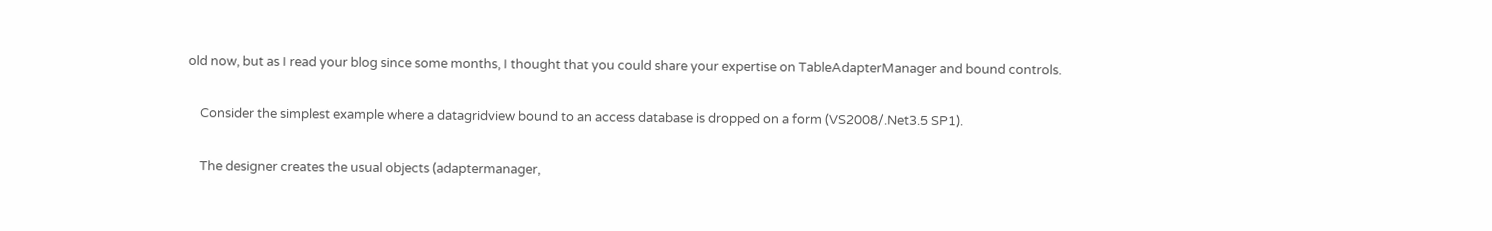old now, but as I read your blog since some months, I thought that you could share your expertise on TableAdapterManager and bound controls.

    Consider the simplest example where a datagridview bound to an access database is dropped on a form (VS2008/.Net3.5 SP1).

    The designer creates the usual objects (adaptermanager,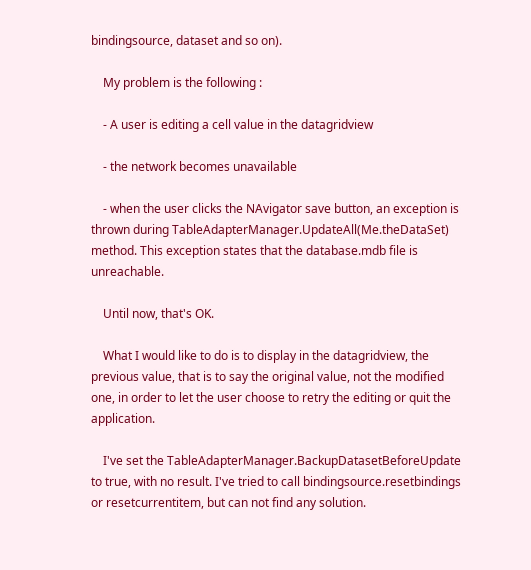bindingsource, dataset and so on).

    My problem is the following :

    - A user is editing a cell value in the datagridview

    - the network becomes unavailable

    - when the user clicks the NAvigator save button, an exception is thrown during TableAdapterManager.UpdateAll(Me.theDataSet) method. This exception states that the database.mdb file is unreachable.

    Until now, that's OK.

    What I would like to do is to display in the datagridview, the previous value, that is to say the original value, not the modified one, in order to let the user choose to retry the editing or quit the application.

    I've set the TableAdapterManager.BackupDatasetBeforeUpdate to true, with no result. I've tried to call bindingsource.resetbindings or resetcurrentitem, but can not find any solution.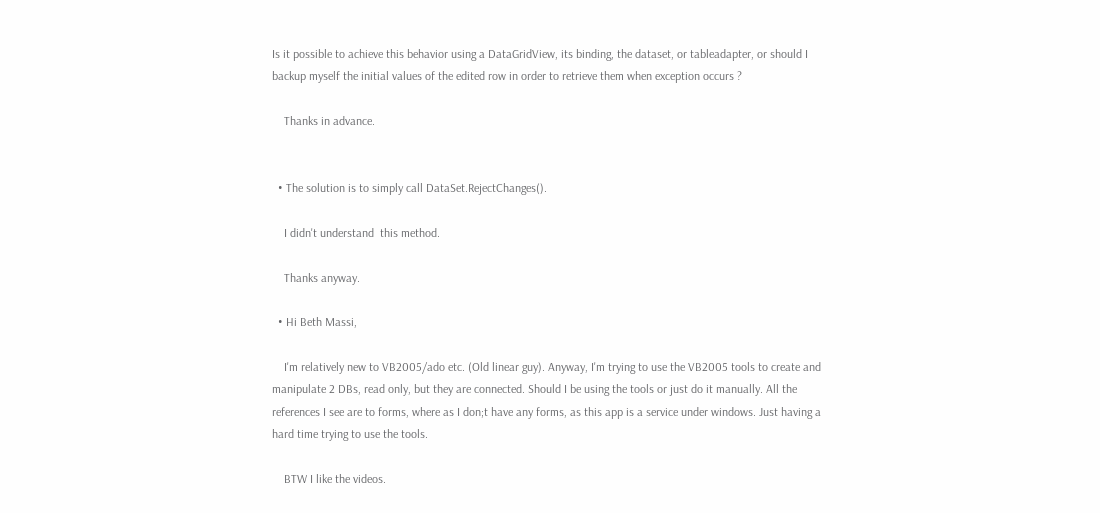Is it possible to achieve this behavior using a DataGridView, its binding, the dataset, or tableadapter, or should I backup myself the initial values of the edited row in order to retrieve them when exception occurs ?

    Thanks in advance.


  • The solution is to simply call DataSet.RejectChanges().

    I didn't understand  this method.

    Thanks anyway.

  • Hi Beth Massi,

    I'm relatively new to VB2005/ado etc. (Old linear guy). Anyway, I'm trying to use the VB2005 tools to create and manipulate 2 DBs, read only, but they are connected. Should I be using the tools or just do it manually. All the references I see are to forms, where as I don;t have any forms, as this app is a service under windows. Just having a hard time trying to use the tools.

    BTW I like the videos.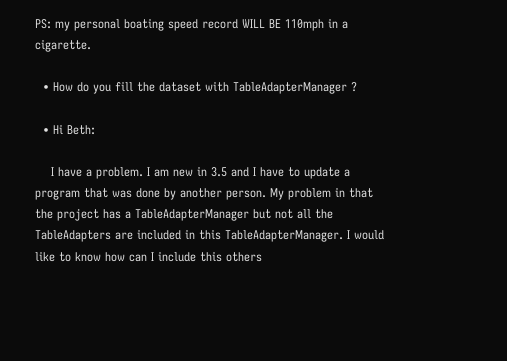PS: my personal boating speed record WILL BE 110mph in a cigarette.

  • How do you fill the dataset with TableAdapterManager ?

  • Hi Beth:

    I have a problem. I am new in 3.5 and I have to update a program that was done by another person. My problem in that the project has a TableAdapterManager but not all the TableAdapters are included in this TableAdapterManager. I would like to know how can I include this others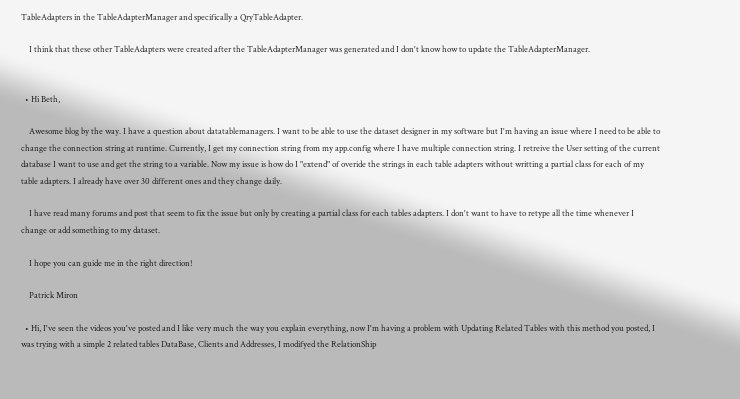TableAdapters in the TableAdapterManager and specifically a QryTableAdapter.

    I think that these other TableAdapters were created after the TableAdapterManager was generated and I don't know how to update the TableAdapterManager.


  • Hi Beth,

    Awesome blog by the way. I have a question about datatablemanagers. I want to be able to use the dataset designer in my software but I'm having an issue where I need to be able to change the connection string at runtime. Currently, I get my connection string from my app.config where I have multiple connection string. I retreive the User setting of the current database I want to use and get the string to a variable. Now my issue is how do I "extend" of overide the strings in each table adapters without writting a partial class for each of my table adapters. I already have over 30 different ones and they change daily.

    I have read many forums and post that seem to fix the issue but only by creating a partial class for each tables adapters. I don't want to have to retype all the time whenever I change or add something to my dataset.

    I hope you can guide me in the right direction!

    Patrick Miron

  • Hi, I've seen the videos you've posted and I like very much the way you explain everything, now I'm having a problem with Updating Related Tables with this method you posted, I was trying with a simple 2 related tables DataBase, Clients and Addresses, I modifyed the RelationShip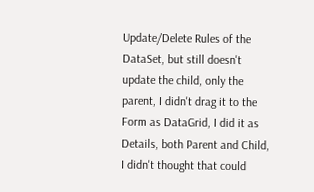Update/Delete Rules of the DataSet, but still doesn't update the child, only the parent, I didn't drag it to the Form as DataGrid, I did it as Details, both Parent and Child, I didn't thought that could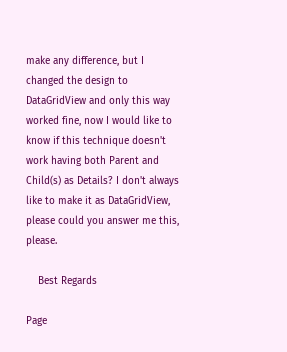make any difference, but I changed the design to DataGridView and only this way worked fine, now I would like to know if this technique doesn't work having both Parent and Child(s) as Details? I don't always like to make it as DataGridView, please could you answer me this, please.

    Best Regards

Page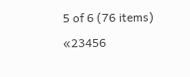5 of 6 (76 items) «23456